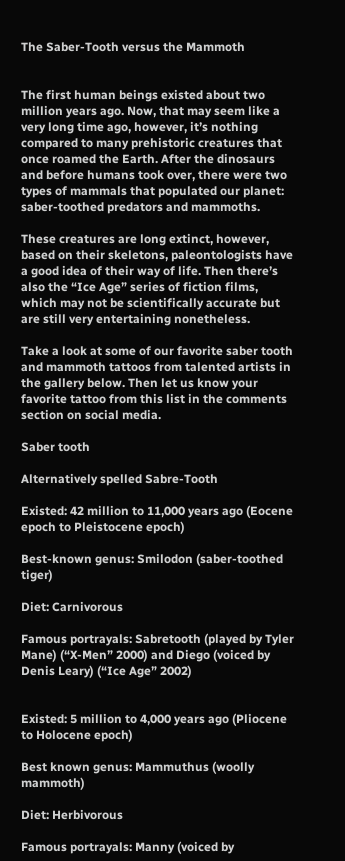The Saber-Tooth versus the Mammoth


The first human beings existed about two million years ago. Now, that may seem like a very long time ago, however, it’s nothing compared to many prehistoric creatures that once roamed the Earth. After the dinosaurs and before humans took over, there were two types of mammals that populated our planet: saber-toothed predators and mammoths.

These creatures are long extinct, however, based on their skeletons, paleontologists have a good idea of their way of life. Then there’s also the “Ice Age” series of fiction films, which may not be scientifically accurate but are still very entertaining nonetheless.

Take a look at some of our favorite saber tooth and mammoth tattoos from talented artists in the gallery below. Then let us know your favorite tattoo from this list in the comments section on social media.

Saber tooth

Alternatively spelled Sabre-Tooth

Existed: 42 million to 11,000 years ago (Eocene epoch to Pleistocene epoch)

Best-known genus: Smilodon (saber-toothed tiger)

Diet: Carnivorous

Famous portrayals: Sabretooth (played by Tyler Mane) (“X-Men” 2000) and Diego (voiced by Denis Leary) (“Ice Age” 2002)


Existed: 5 million to 4,000 years ago (Pliocene to Holocene epoch)

Best known genus: Mammuthus (woolly mammoth)

Diet: Herbivorous

Famous portrayals: Manny (voiced by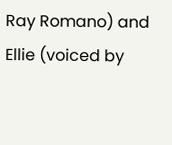Ray Romano) and Ellie (voiced by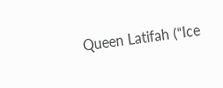Queen Latifah (“Ice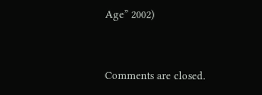Age” 2002)


Comments are closed.